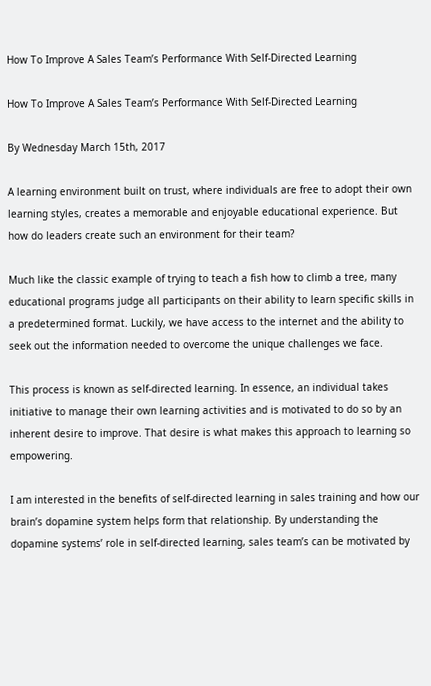How To Improve A Sales Team’s Performance With Self-Directed Learning

How To Improve A Sales Team’s Performance With Self-Directed Learning

By Wednesday March 15th, 2017

A learning environment built on trust, where individuals are free to adopt their own learning styles, creates a memorable and enjoyable educational experience. But how do leaders create such an environment for their team?

Much like the classic example of trying to teach a fish how to climb a tree, many educational programs judge all participants on their ability to learn specific skills in a predetermined format. Luckily, we have access to the internet and the ability to seek out the information needed to overcome the unique challenges we face.

This process is known as self-directed learning. In essence, an individual takes initiative to manage their own learning activities and is motivated to do so by an inherent desire to improve. That desire is what makes this approach to learning so empowering.

I am interested in the benefits of self-directed learning in sales training and how our brain’s dopamine system helps form that relationship. By understanding the dopamine systems’ role in self-directed learning, sales team’s can be motivated by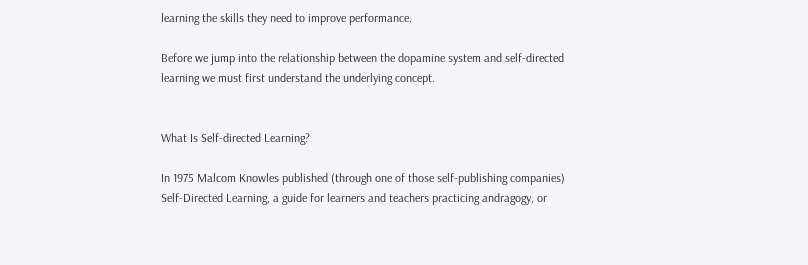learning the skills they need to improve performance.

Before we jump into the relationship between the dopamine system and self-directed learning we must first understand the underlying concept.


What Is Self-directed Learning?

In 1975 Malcom Knowles published (through one of those self-publishing companies) Self-Directed Learning, a guide for learners and teachers practicing andragogy, or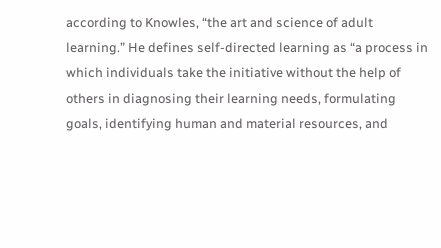according to Knowles, “the art and science of adult learning.” He defines self-directed learning as “a process in which individuals take the initiative without the help of others in diagnosing their learning needs, formulating goals, identifying human and material resources, and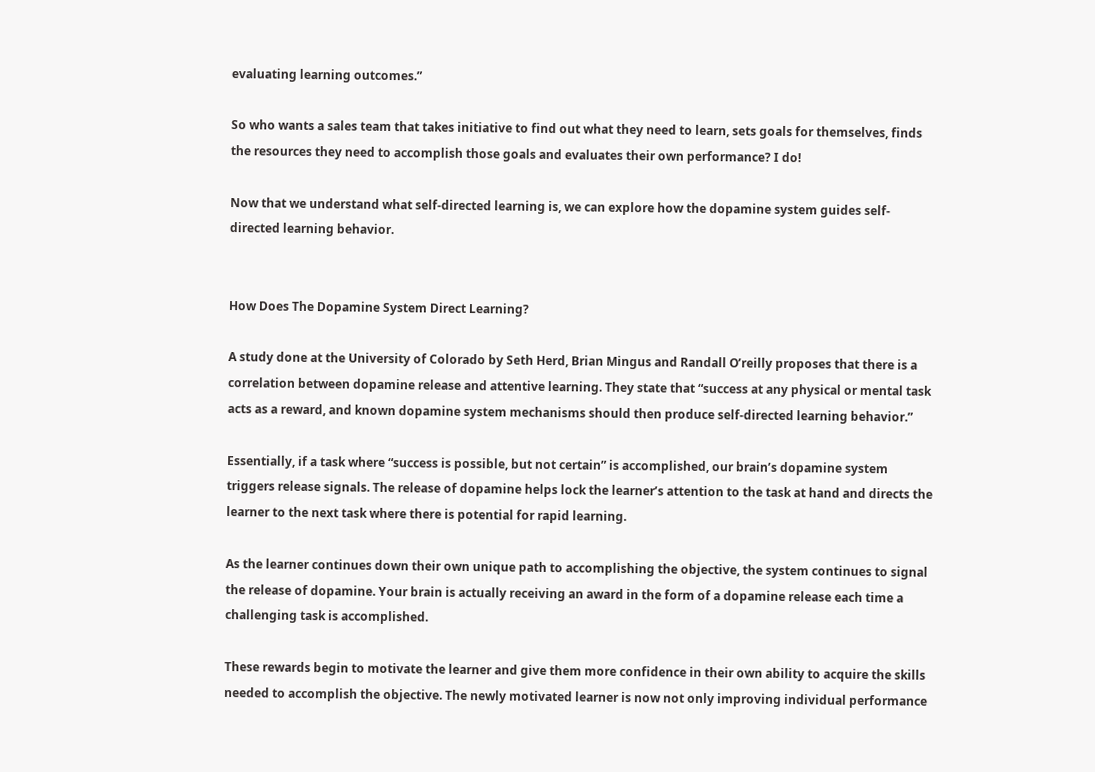evaluating learning outcomes.”

So who wants a sales team that takes initiative to find out what they need to learn, sets goals for themselves, finds the resources they need to accomplish those goals and evaluates their own performance? I do!

Now that we understand what self-directed learning is, we can explore how the dopamine system guides self-directed learning behavior.


How Does The Dopamine System Direct Learning?

A study done at the University of Colorado by Seth Herd, Brian Mingus and Randall O’reilly proposes that there is a correlation between dopamine release and attentive learning. They state that “success at any physical or mental task acts as a reward, and known dopamine system mechanisms should then produce self-directed learning behavior.”

Essentially, if a task where “success is possible, but not certain” is accomplished, our brain’s dopamine system triggers release signals. The release of dopamine helps lock the learner’s attention to the task at hand and directs the learner to the next task where there is potential for rapid learning.

As the learner continues down their own unique path to accomplishing the objective, the system continues to signal the release of dopamine. Your brain is actually receiving an award in the form of a dopamine release each time a challenging task is accomplished.

These rewards begin to motivate the learner and give them more confidence in their own ability to acquire the skills needed to accomplish the objective. The newly motivated learner is now not only improving individual performance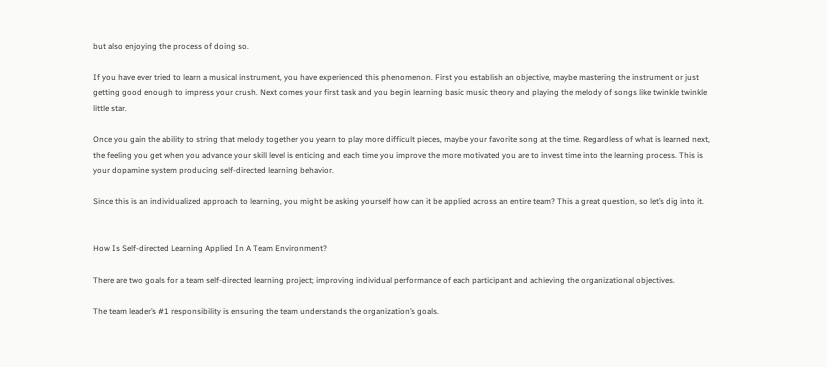but also enjoying the process of doing so.

If you have ever tried to learn a musical instrument, you have experienced this phenomenon. First you establish an objective, maybe mastering the instrument or just getting good enough to impress your crush. Next comes your first task and you begin learning basic music theory and playing the melody of songs like twinkle twinkle little star.

Once you gain the ability to string that melody together you yearn to play more difficult pieces, maybe your favorite song at the time. Regardless of what is learned next, the feeling you get when you advance your skill level is enticing and each time you improve the more motivated you are to invest time into the learning process. This is your dopamine system producing self-directed learning behavior.

Since this is an individualized approach to learning, you might be asking yourself how can it be applied across an entire team? This a great question, so let’s dig into it.


How Is Self-directed Learning Applied In A Team Environment?

There are two goals for a team self-directed learning project; improving individual performance of each participant and achieving the organizational objectives.

The team leader’s #1 responsibility is ensuring the team understands the organization’s goals.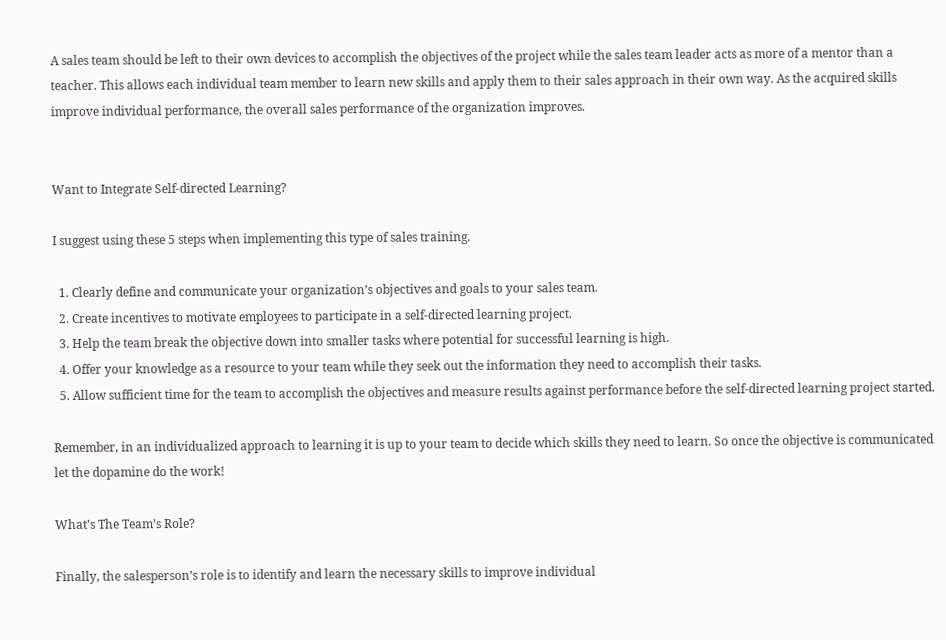A sales team should be left to their own devices to accomplish the objectives of the project while the sales team leader acts as more of a mentor than a teacher. This allows each individual team member to learn new skills and apply them to their sales approach in their own way. As the acquired skills improve individual performance, the overall sales performance of the organization improves.


Want to Integrate Self-directed Learning?

I suggest using these 5 steps when implementing this type of sales training.

  1. Clearly define and communicate your organization’s objectives and goals to your sales team.
  2. Create incentives to motivate employees to participate in a self-directed learning project.
  3. Help the team break the objective down into smaller tasks where potential for successful learning is high.
  4. Offer your knowledge as a resource to your team while they seek out the information they need to accomplish their tasks.
  5. Allow sufficient time for the team to accomplish the objectives and measure results against performance before the self-directed learning project started.

Remember, in an individualized approach to learning it is up to your team to decide which skills they need to learn. So once the objective is communicated let the dopamine do the work!

What’s The Team’s Role?

Finally, the salesperson’s role is to identify and learn the necessary skills to improve individual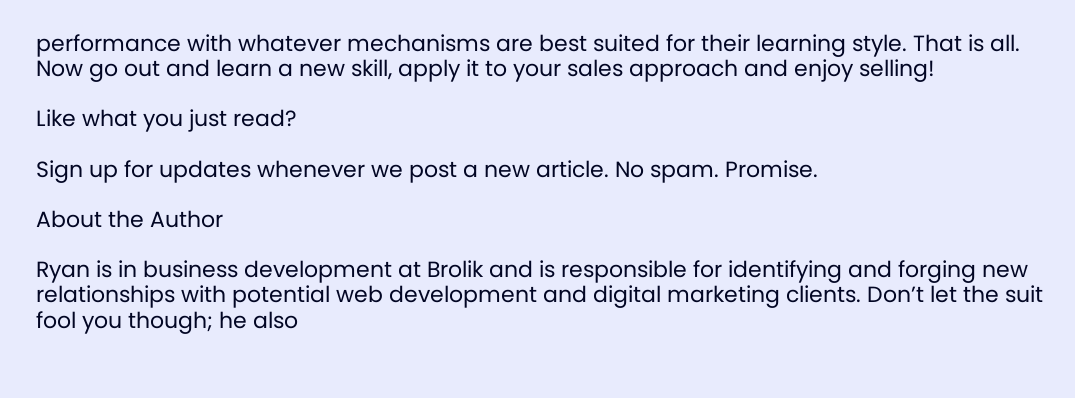performance with whatever mechanisms are best suited for their learning style. That is all. Now go out and learn a new skill, apply it to your sales approach and enjoy selling!

Like what you just read?

Sign up for updates whenever we post a new article. No spam. Promise.

About the Author

Ryan is in business development at Brolik and is responsible for identifying and forging new relationships with potential web development and digital marketing clients. Don’t let the suit fool you though; he also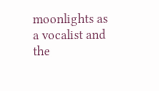moonlights as a vocalist and the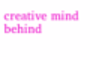creative mind behind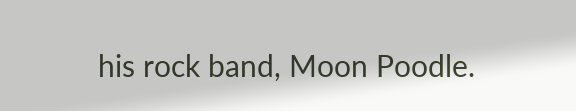his rock band, Moon Poodle.